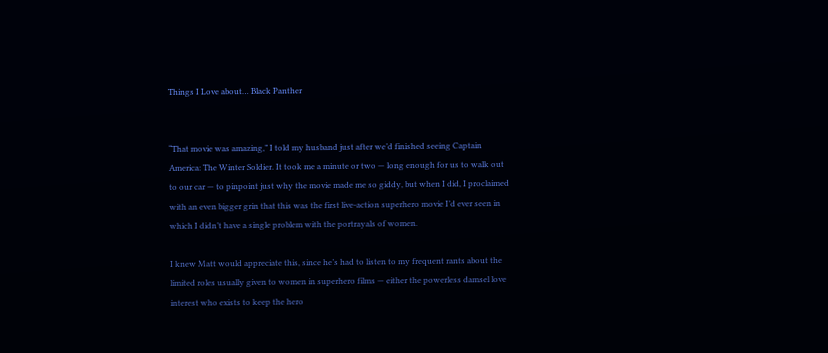Things I Love about… Black Panther


“That movie was amazing,” I told my husband just after we’d finished seeing Captain America: The Winter Soldier. It took me a minute or two — long enough for us to walk out to our car — to pinpoint just why the movie made me so giddy, but when I did, I proclaimed with an even bigger grin that this was the first live-action superhero movie I’d ever seen in which I didn’t have a single problem with the portrayals of women.

I knew Matt would appreciate this, since he’s had to listen to my frequent rants about the limited roles usually given to women in superhero films — either the powerless damsel love interest who exists to keep the hero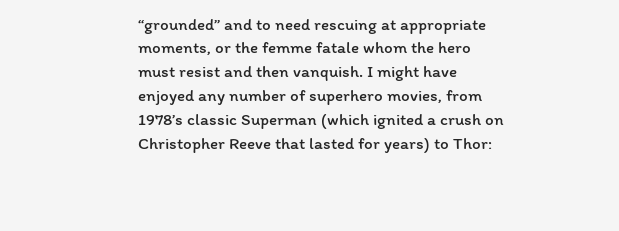“grounded” and to need rescuing at appropriate moments, or the femme fatale whom the hero must resist and then vanquish. I might have enjoyed any number of superhero movies, from 1978’s classic Superman (which ignited a crush on Christopher Reeve that lasted for years) to Thor: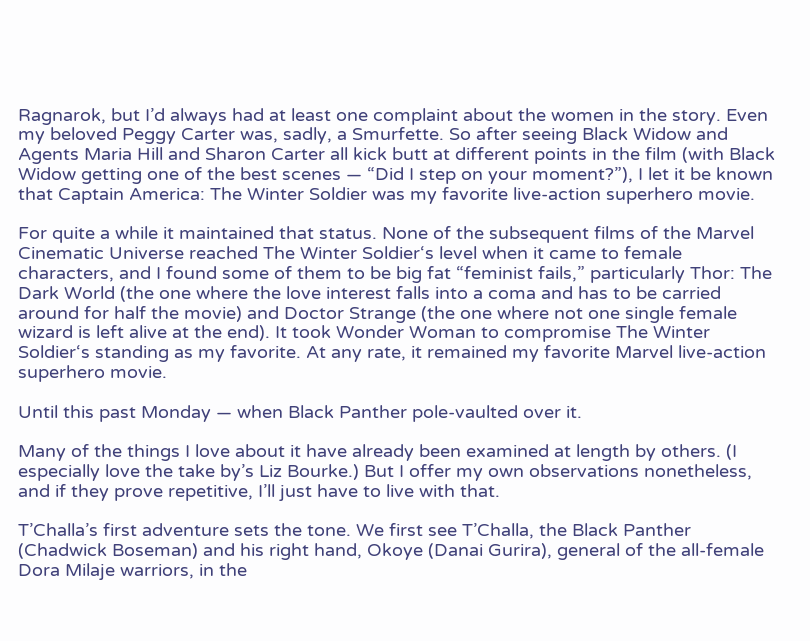Ragnarok, but I’d always had at least one complaint about the women in the story. Even my beloved Peggy Carter was, sadly, a Smurfette. So after seeing Black Widow and Agents Maria Hill and Sharon Carter all kick butt at different points in the film (with Black Widow getting one of the best scenes — “Did I step on your moment?”), I let it be known that Captain America: The Winter Soldier was my favorite live-action superhero movie.

For quite a while it maintained that status. None of the subsequent films of the Marvel Cinematic Universe reached The Winter Soldier‘s level when it came to female characters, and I found some of them to be big fat “feminist fails,” particularly Thor: The Dark World (the one where the love interest falls into a coma and has to be carried around for half the movie) and Doctor Strange (the one where not one single female wizard is left alive at the end). It took Wonder Woman to compromise The Winter Soldier‘s standing as my favorite. At any rate, it remained my favorite Marvel live-action superhero movie.

Until this past Monday — when Black Panther pole-vaulted over it.

Many of the things I love about it have already been examined at length by others. (I especially love the take by’s Liz Bourke.) But I offer my own observations nonetheless, and if they prove repetitive, I’ll just have to live with that.

T’Challa’s first adventure sets the tone. We first see T’Challa, the Black Panther (Chadwick Boseman) and his right hand, Okoye (Danai Gurira), general of the all-female Dora Milaje warriors, in the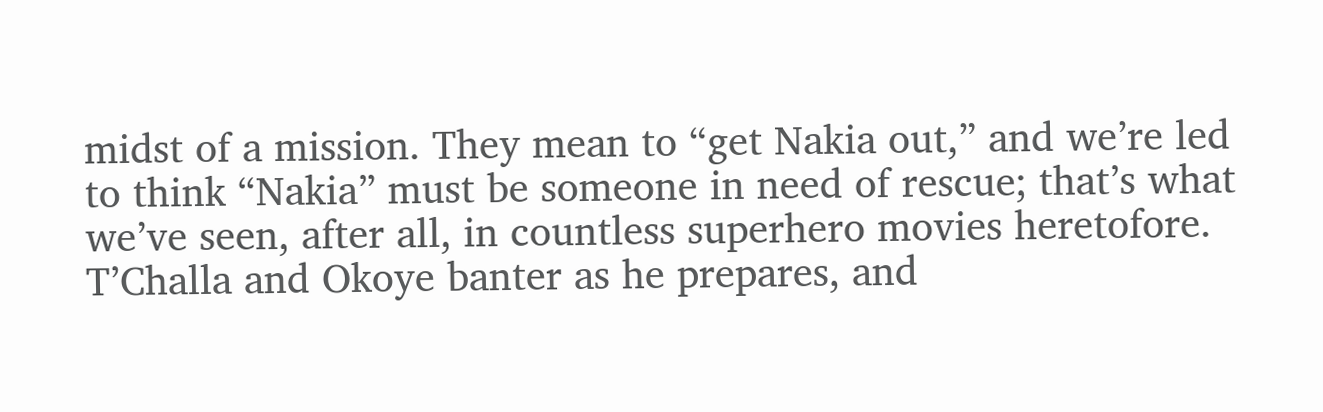midst of a mission. They mean to “get Nakia out,” and we’re led to think “Nakia” must be someone in need of rescue; that’s what we’ve seen, after all, in countless superhero movies heretofore. T’Challa and Okoye banter as he prepares, and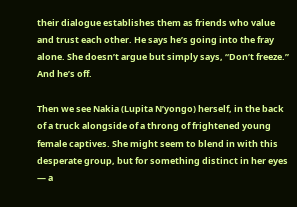their dialogue establishes them as friends who value and trust each other. He says he’s going into the fray alone. She doesn’t argue but simply says, “Don’t freeze.” And he’s off.

Then we see Nakia (Lupita N’yongo) herself, in the back of a truck alongside of a throng of frightened young female captives. She might seem to blend in with this desperate group, but for something distinct in her eyes — a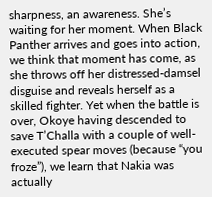sharpness, an awareness. She’s waiting for her moment. When Black Panther arrives and goes into action, we think that moment has come, as she throws off her distressed-damsel disguise and reveals herself as a skilled fighter. Yet when the battle is over, Okoye having descended to save T’Challa with a couple of well-executed spear moves (because “you froze”), we learn that Nakia was actually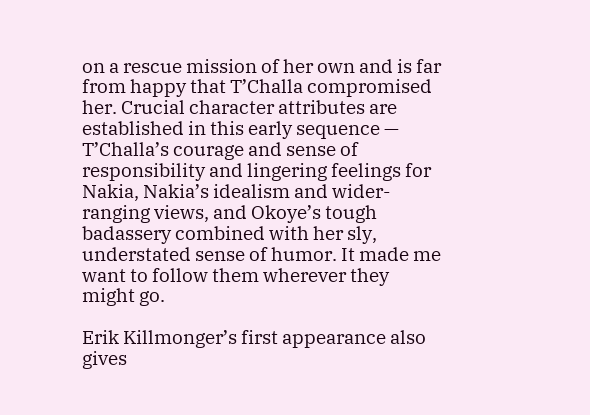on a rescue mission of her own and is far from happy that T’Challa compromised her. Crucial character attributes are established in this early sequence — T’Challa’s courage and sense of responsibility and lingering feelings for Nakia, Nakia’s idealism and wider-ranging views, and Okoye’s tough badassery combined with her sly, understated sense of humor. It made me want to follow them wherever they might go.

Erik Killmonger’s first appearance also gives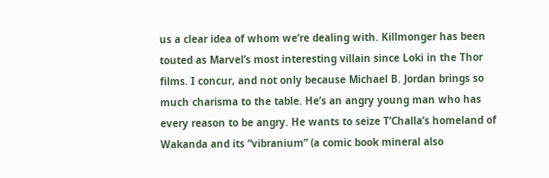us a clear idea of whom we’re dealing with. Killmonger has been touted as Marvel’s most interesting villain since Loki in the Thor films. I concur, and not only because Michael B. Jordan brings so much charisma to the table. He’s an angry young man who has every reason to be angry. He wants to seize T’Challa’s homeland of Wakanda and its “vibranium” (a comic book mineral also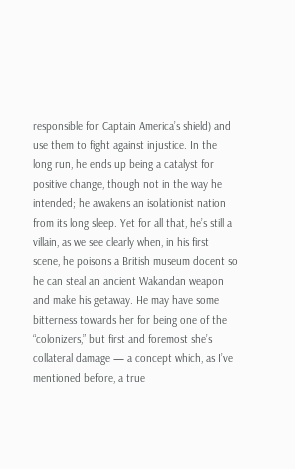responsible for Captain America’s shield) and use them to fight against injustice. In the long run, he ends up being a catalyst for positive change, though not in the way he intended; he awakens an isolationist nation from its long sleep. Yet for all that, he’s still a villain, as we see clearly when, in his first scene, he poisons a British museum docent so he can steal an ancient Wakandan weapon and make his getaway. He may have some bitterness towards her for being one of the “colonizers,” but first and foremost she’s collateral damage — a concept which, as I’ve mentioned before, a true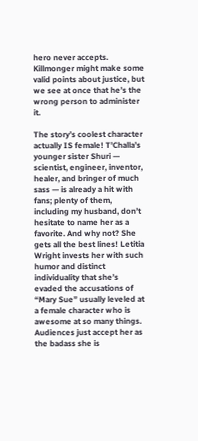hero never accepts. Killmonger might make some valid points about justice, but we see at once that he’s the wrong person to administer it.

The story’s coolest character actually IS female! T’Challa’s younger sister Shuri — scientist, engineer, inventor, healer, and bringer of much sass — is already a hit with fans; plenty of them, including my husband, don’t hesitate to name her as a favorite. And why not? She gets all the best lines! Letitia Wright invests her with such humor and distinct individuality that she’s evaded the accusations of “Mary Sue” usually leveled at a female character who is awesome at so many things. Audiences just accept her as the badass she is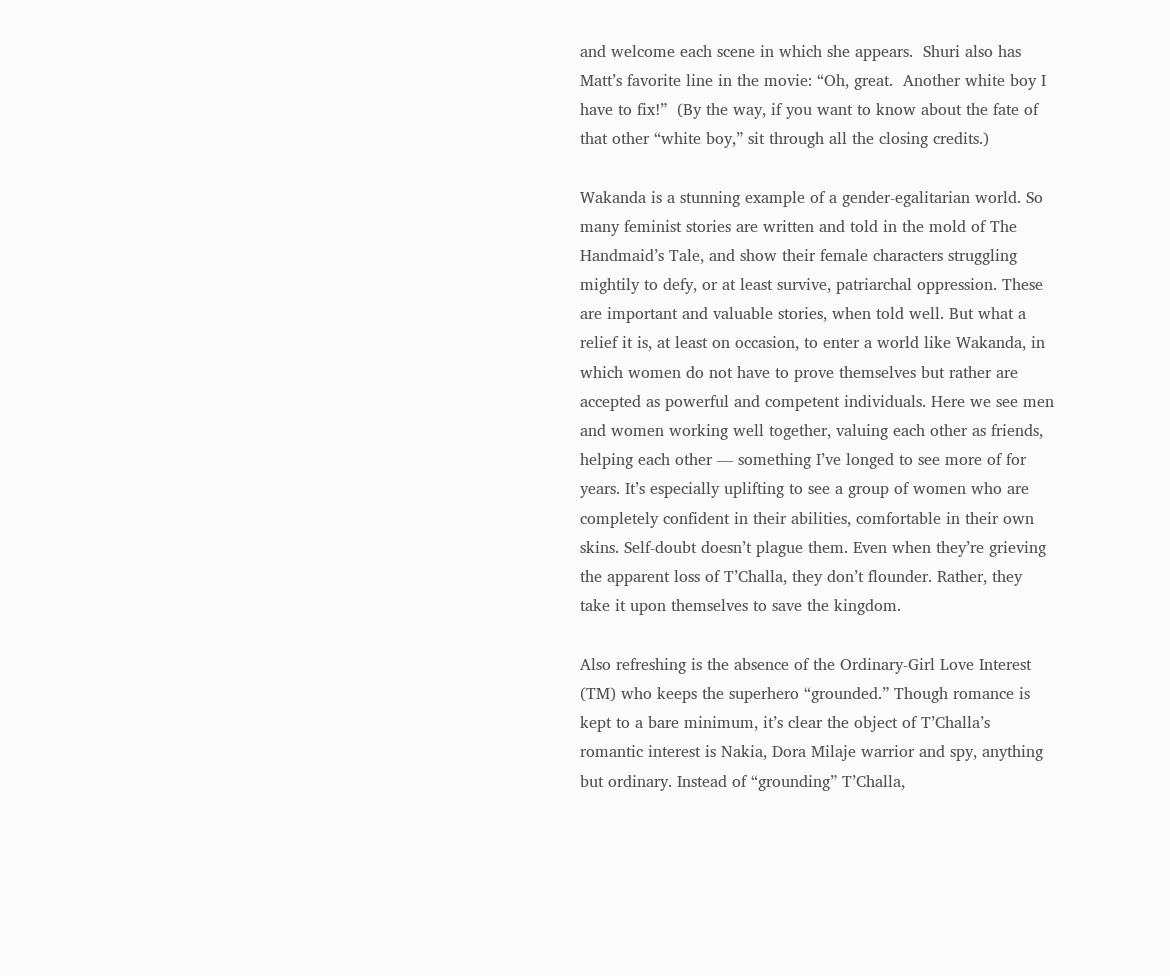and welcome each scene in which she appears.  Shuri also has Matt’s favorite line in the movie: “Oh, great.  Another white boy I have to fix!”  (By the way, if you want to know about the fate of that other “white boy,” sit through all the closing credits.)

Wakanda is a stunning example of a gender-egalitarian world. So many feminist stories are written and told in the mold of The Handmaid’s Tale, and show their female characters struggling mightily to defy, or at least survive, patriarchal oppression. These are important and valuable stories, when told well. But what a relief it is, at least on occasion, to enter a world like Wakanda, in which women do not have to prove themselves but rather are accepted as powerful and competent individuals. Here we see men and women working well together, valuing each other as friends, helping each other — something I’ve longed to see more of for years. It’s especially uplifting to see a group of women who are completely confident in their abilities, comfortable in their own skins. Self-doubt doesn’t plague them. Even when they’re grieving the apparent loss of T’Challa, they don’t flounder. Rather, they take it upon themselves to save the kingdom.

Also refreshing is the absence of the Ordinary-Girl Love Interest (TM) who keeps the superhero “grounded.” Though romance is kept to a bare minimum, it’s clear the object of T’Challa’s romantic interest is Nakia, Dora Milaje warrior and spy, anything but ordinary. Instead of “grounding” T’Challa,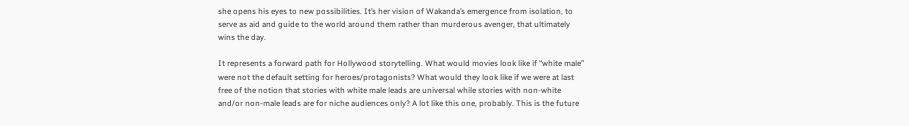she opens his eyes to new possibilities. It’s her vision of Wakanda’s emergence from isolation, to serve as aid and guide to the world around them rather than murderous avenger, that ultimately wins the day.

It represents a forward path for Hollywood storytelling. What would movies look like if “white male” were not the default setting for heroes/protagonists? What would they look like if we were at last free of the notion that stories with white male leads are universal while stories with non-white and/or non-male leads are for niche audiences only? A lot like this one, probably. This is the future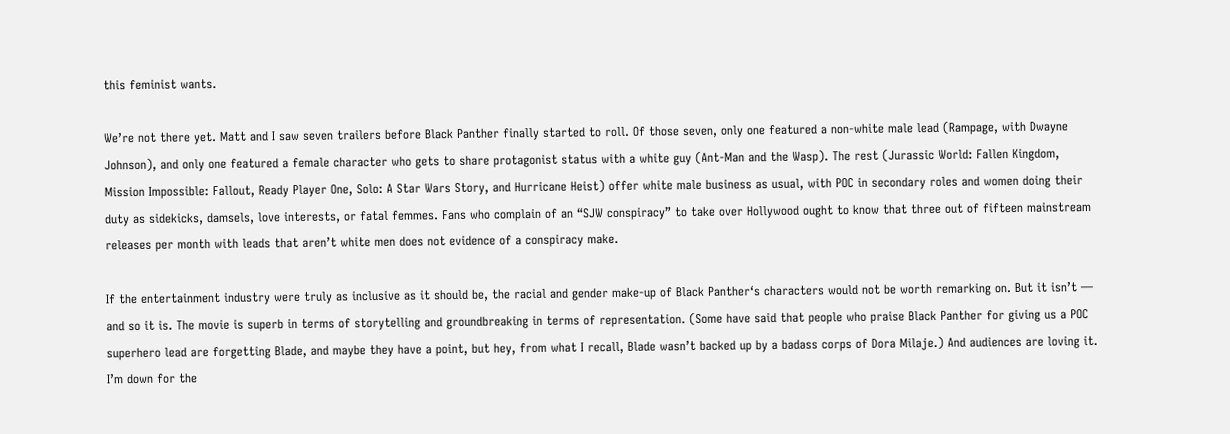this feminist wants.

We’re not there yet. Matt and I saw seven trailers before Black Panther finally started to roll. Of those seven, only one featured a non-white male lead (Rampage, with Dwayne Johnson), and only one featured a female character who gets to share protagonist status with a white guy (Ant-Man and the Wasp). The rest (Jurassic World: Fallen Kingdom, Mission Impossible: Fallout, Ready Player One, Solo: A Star Wars Story, and Hurricane Heist) offer white male business as usual, with POC in secondary roles and women doing their duty as sidekicks, damsels, love interests, or fatal femmes. Fans who complain of an “SJW conspiracy” to take over Hollywood ought to know that three out of fifteen mainstream releases per month with leads that aren’t white men does not evidence of a conspiracy make.

If the entertainment industry were truly as inclusive as it should be, the racial and gender make-up of Black Panther‘s characters would not be worth remarking on. But it isn’t — and so it is. The movie is superb in terms of storytelling and groundbreaking in terms of representation. (Some have said that people who praise Black Panther for giving us a POC superhero lead are forgetting Blade, and maybe they have a point, but hey, from what I recall, Blade wasn’t backed up by a badass corps of Dora Milaje.) And audiences are loving it. I’m down for the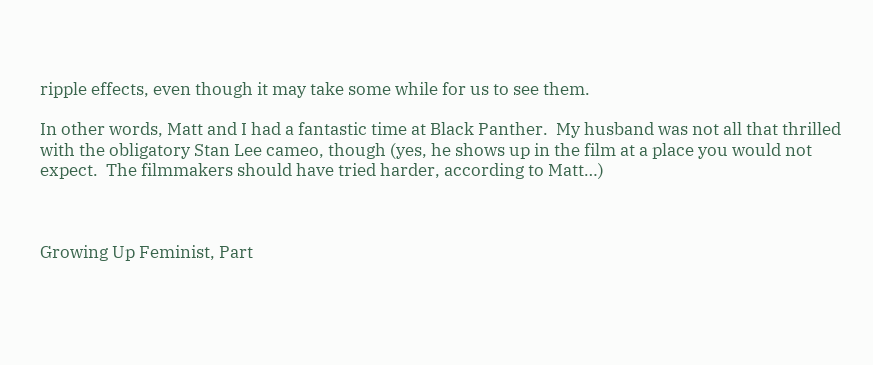ripple effects, even though it may take some while for us to see them.

In other words, Matt and I had a fantastic time at Black Panther.  My husband was not all that thrilled with the obligatory Stan Lee cameo, though (yes, he shows up in the film at a place you would not expect.  The filmmakers should have tried harder, according to Matt…)



Growing Up Feminist, Part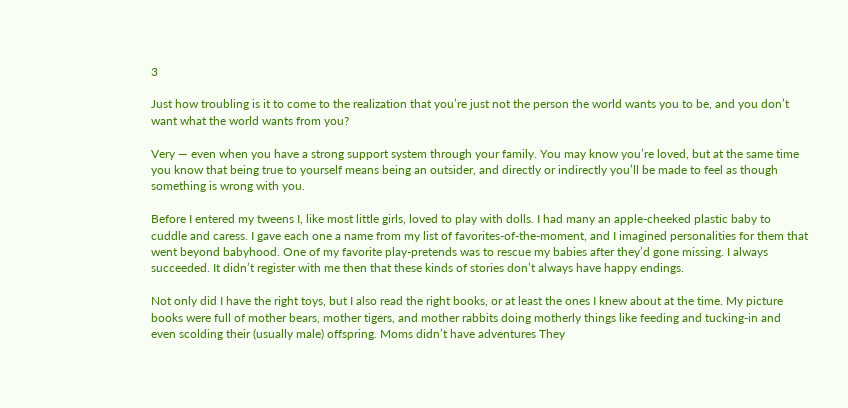3

Just how troubling is it to come to the realization that you’re just not the person the world wants you to be, and you don’t want what the world wants from you?

Very — even when you have a strong support system through your family. You may know you’re loved, but at the same time you know that being true to yourself means being an outsider, and directly or indirectly you’ll be made to feel as though something is wrong with you.

Before I entered my tweens I, like most little girls, loved to play with dolls. I had many an apple-cheeked plastic baby to cuddle and caress. I gave each one a name from my list of favorites-of-the-moment, and I imagined personalities for them that went beyond babyhood. One of my favorite play-pretends was to rescue my babies after they’d gone missing. I always succeeded. It didn’t register with me then that these kinds of stories don’t always have happy endings.

Not only did I have the right toys, but I also read the right books, or at least the ones I knew about at the time. My picture books were full of mother bears, mother tigers, and mother rabbits doing motherly things like feeding and tucking-in and even scolding their (usually male) offspring. Moms didn’t have adventures They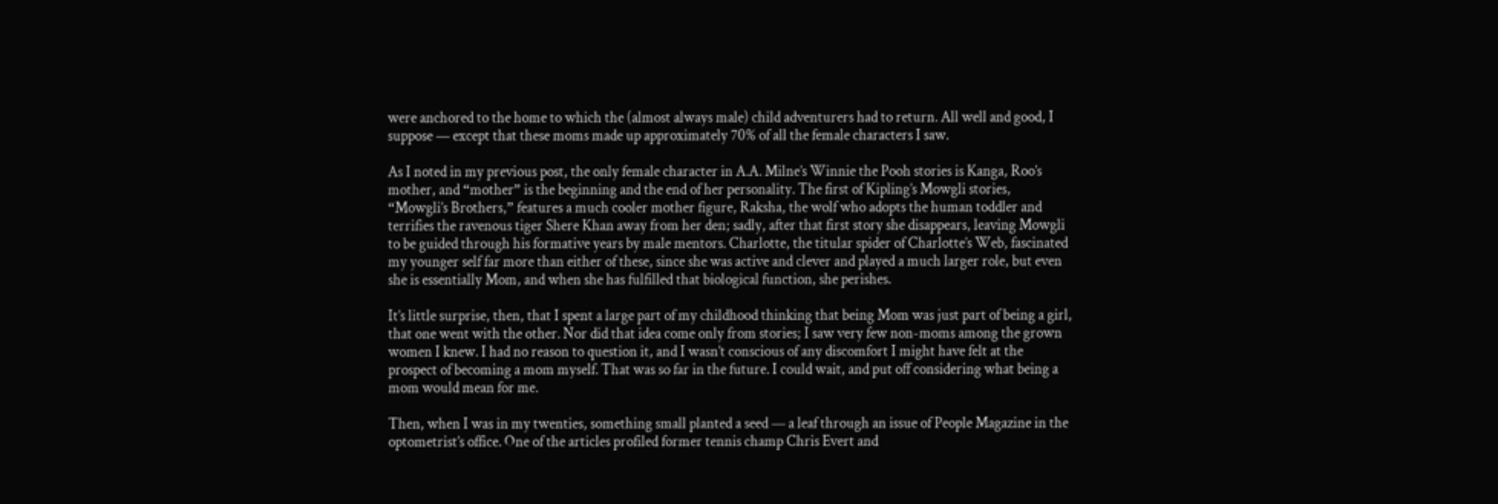were anchored to the home to which the (almost always male) child adventurers had to return. All well and good, I suppose — except that these moms made up approximately 70% of all the female characters I saw.

As I noted in my previous post, the only female character in A.A. Milne’s Winnie the Pooh stories is Kanga, Roo’s mother, and “mother” is the beginning and the end of her personality. The first of Kipling’s Mowgli stories, “Mowgli’s Brothers,” features a much cooler mother figure, Raksha, the wolf who adopts the human toddler and terrifies the ravenous tiger Shere Khan away from her den; sadly, after that first story she disappears, leaving Mowgli to be guided through his formative years by male mentors. Charlotte, the titular spider of Charlotte’s Web, fascinated my younger self far more than either of these, since she was active and clever and played a much larger role, but even she is essentially Mom, and when she has fulfilled that biological function, she perishes.

It’s little surprise, then, that I spent a large part of my childhood thinking that being Mom was just part of being a girl, that one went with the other. Nor did that idea come only from stories; I saw very few non-moms among the grown women I knew. I had no reason to question it, and I wasn’t conscious of any discomfort I might have felt at the prospect of becoming a mom myself. That was so far in the future. I could wait, and put off considering what being a mom would mean for me.

Then, when I was in my twenties, something small planted a seed — a leaf through an issue of People Magazine in the optometrist’s office. One of the articles profiled former tennis champ Chris Evert and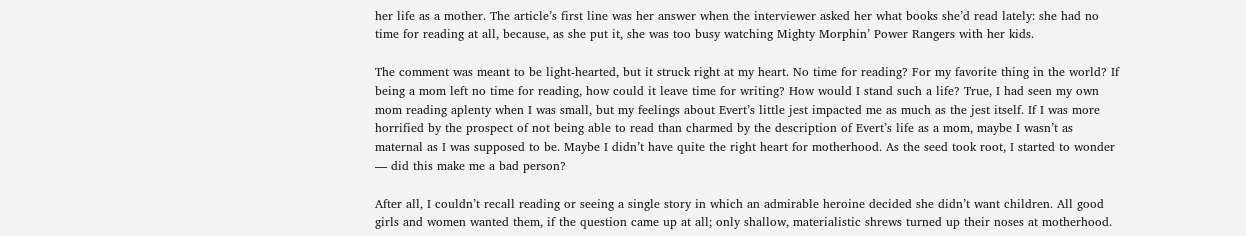her life as a mother. The article’s first line was her answer when the interviewer asked her what books she’d read lately: she had no time for reading at all, because, as she put it, she was too busy watching Mighty Morphin’ Power Rangers with her kids.

The comment was meant to be light-hearted, but it struck right at my heart. No time for reading? For my favorite thing in the world? If being a mom left no time for reading, how could it leave time for writing? How would I stand such a life? True, I had seen my own mom reading aplenty when I was small, but my feelings about Evert’s little jest impacted me as much as the jest itself. If I was more horrified by the prospect of not being able to read than charmed by the description of Evert’s life as a mom, maybe I wasn’t as maternal as I was supposed to be. Maybe I didn’t have quite the right heart for motherhood. As the seed took root, I started to wonder — did this make me a bad person?

After all, I couldn’t recall reading or seeing a single story in which an admirable heroine decided she didn’t want children. All good girls and women wanted them, if the question came up at all; only shallow, materialistic shrews turned up their noses at motherhood.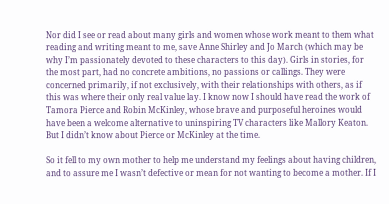Nor did I see or read about many girls and women whose work meant to them what reading and writing meant to me, save Anne Shirley and Jo March (which may be why I’m passionately devoted to these characters to this day). Girls in stories, for the most part, had no concrete ambitions, no passions or callings. They were concerned primarily, if not exclusively, with their relationships with others, as if this was where their only real value lay. I know now I should have read the work of Tamora Pierce and Robin McKinley, whose brave and purposeful heroines would have been a welcome alternative to uninspiring TV characters like Mallory Keaton. But I didn’t know about Pierce or McKinley at the time.

So it fell to my own mother to help me understand my feelings about having children, and to assure me I wasn’t defective or mean for not wanting to become a mother. If I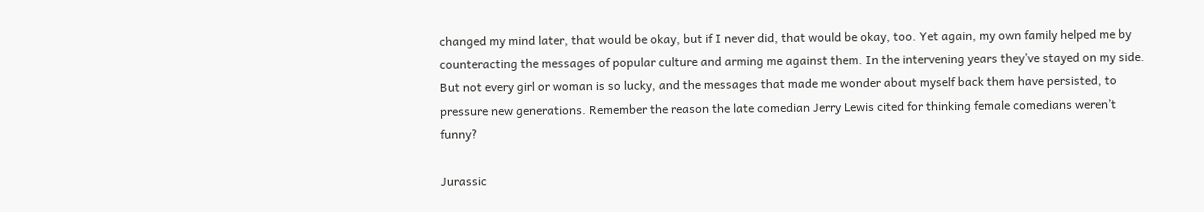changed my mind later, that would be okay, but if I never did, that would be okay, too. Yet again, my own family helped me by counteracting the messages of popular culture and arming me against them. In the intervening years they’ve stayed on my side. But not every girl or woman is so lucky, and the messages that made me wonder about myself back them have persisted, to pressure new generations. Remember the reason the late comedian Jerry Lewis cited for thinking female comedians weren’t funny?

Jurassic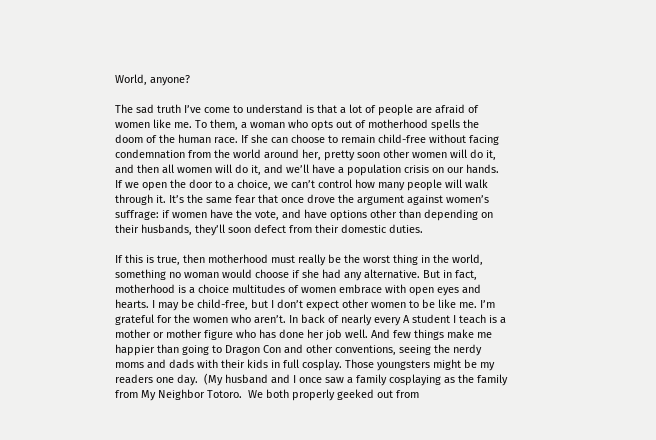World, anyone?

The sad truth I’ve come to understand is that a lot of people are afraid of women like me. To them, a woman who opts out of motherhood spells the doom of the human race. If she can choose to remain child-free without facing condemnation from the world around her, pretty soon other women will do it, and then all women will do it, and we’ll have a population crisis on our hands. If we open the door to a choice, we can’t control how many people will walk through it. It’s the same fear that once drove the argument against women’s suffrage: if women have the vote, and have options other than depending on their husbands, they’ll soon defect from their domestic duties.

If this is true, then motherhood must really be the worst thing in the world, something no woman would choose if she had any alternative. But in fact, motherhood is a choice multitudes of women embrace with open eyes and hearts. I may be child-free, but I don’t expect other women to be like me. I’m grateful for the women who aren’t. In back of nearly every A student I teach is a mother or mother figure who has done her job well. And few things make me happier than going to Dragon Con and other conventions, seeing the nerdy moms and dads with their kids in full cosplay. Those youngsters might be my readers one day.  (My husband and I once saw a family cosplaying as the family from My Neighbor Totoro.  We both properly geeked out from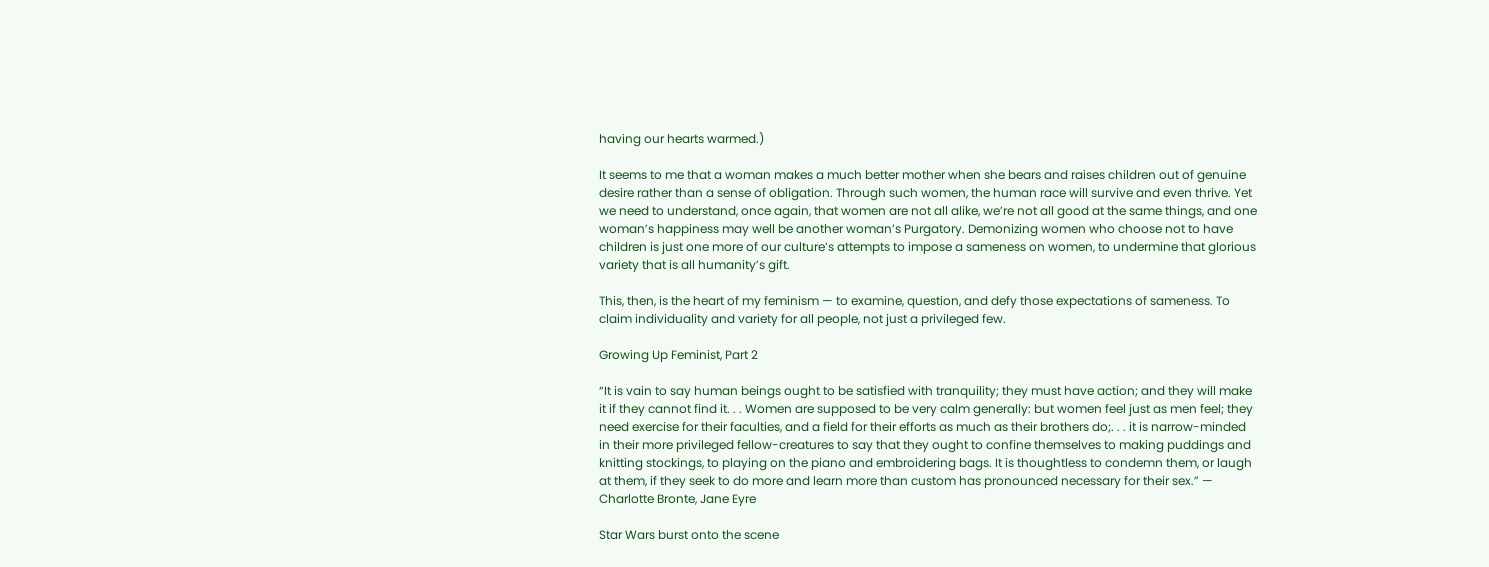having our hearts warmed.)

It seems to me that a woman makes a much better mother when she bears and raises children out of genuine desire rather than a sense of obligation. Through such women, the human race will survive and even thrive. Yet we need to understand, once again, that women are not all alike, we’re not all good at the same things, and one woman’s happiness may well be another woman’s Purgatory. Demonizing women who choose not to have children is just one more of our culture’s attempts to impose a sameness on women, to undermine that glorious variety that is all humanity’s gift.

This, then, is the heart of my feminism — to examine, question, and defy those expectations of sameness. To claim individuality and variety for all people, not just a privileged few.

Growing Up Feminist, Part 2

“It is vain to say human beings ought to be satisfied with tranquility; they must have action; and they will make it if they cannot find it. . . Women are supposed to be very calm generally: but women feel just as men feel; they need exercise for their faculties, and a field for their efforts as much as their brothers do;. . . it is narrow-minded in their more privileged fellow-creatures to say that they ought to confine themselves to making puddings and knitting stockings, to playing on the piano and embroidering bags. It is thoughtless to condemn them, or laugh at them, if they seek to do more and learn more than custom has pronounced necessary for their sex.” — Charlotte Bronte, Jane Eyre

Star Wars burst onto the scene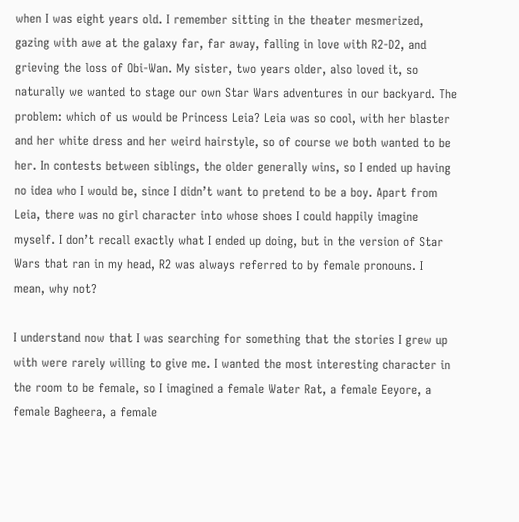when I was eight years old. I remember sitting in the theater mesmerized, gazing with awe at the galaxy far, far away, falling in love with R2-D2, and grieving the loss of Obi-Wan. My sister, two years older, also loved it, so naturally we wanted to stage our own Star Wars adventures in our backyard. The problem: which of us would be Princess Leia? Leia was so cool, with her blaster and her white dress and her weird hairstyle, so of course we both wanted to be her. In contests between siblings, the older generally wins, so I ended up having no idea who I would be, since I didn’t want to pretend to be a boy. Apart from Leia, there was no girl character into whose shoes I could happily imagine myself. I don’t recall exactly what I ended up doing, but in the version of Star Wars that ran in my head, R2 was always referred to by female pronouns. I mean, why not?

I understand now that I was searching for something that the stories I grew up with were rarely willing to give me. I wanted the most interesting character in the room to be female, so I imagined a female Water Rat, a female Eeyore, a female Bagheera, a female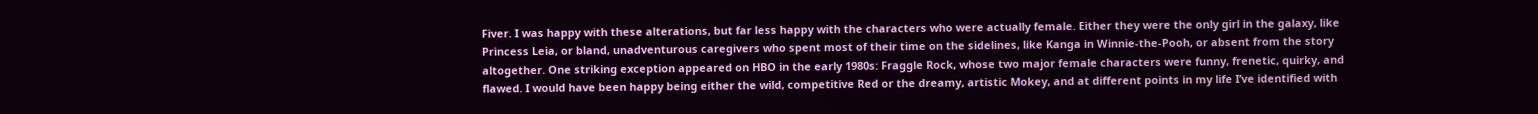Fiver. I was happy with these alterations, but far less happy with the characters who were actually female. Either they were the only girl in the galaxy, like Princess Leia, or bland, unadventurous caregivers who spent most of their time on the sidelines, like Kanga in Winnie-the-Pooh, or absent from the story altogether. One striking exception appeared on HBO in the early 1980s: Fraggle Rock, whose two major female characters were funny, frenetic, quirky, and flawed. I would have been happy being either the wild, competitive Red or the dreamy, artistic Mokey, and at different points in my life I’ve identified with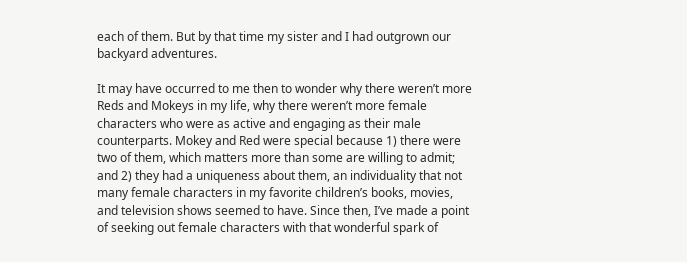each of them. But by that time my sister and I had outgrown our backyard adventures.

It may have occurred to me then to wonder why there weren’t more Reds and Mokeys in my life, why there weren’t more female characters who were as active and engaging as their male counterparts. Mokey and Red were special because 1) there were two of them, which matters more than some are willing to admit; and 2) they had a uniqueness about them, an individuality that not many female characters in my favorite children’s books, movies, and television shows seemed to have. Since then, I’ve made a point of seeking out female characters with that wonderful spark of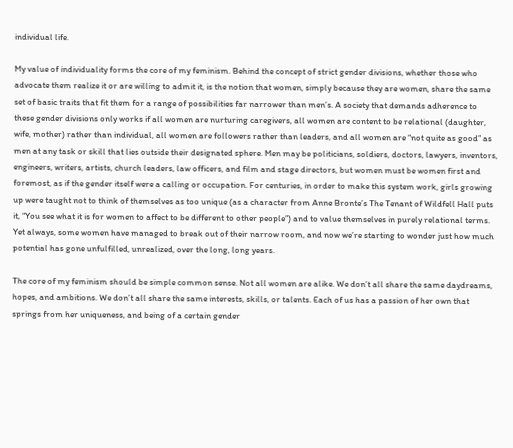individual life.

My value of individuality forms the core of my feminism. Behind the concept of strict gender divisions, whether those who advocate them realize it or are willing to admit it, is the notion that women, simply because they are women, share the same set of basic traits that fit them for a range of possibilities far narrower than men’s. A society that demands adherence to these gender divisions only works if all women are nurturing caregivers, all women are content to be relational (daughter, wife, mother) rather than individual, all women are followers rather than leaders, and all women are “not quite as good” as men at any task or skill that lies outside their designated sphere. Men may be politicians, soldiers, doctors, lawyers, inventors, engineers, writers, artists, church leaders, law officers, and film and stage directors, but women must be women first and foremost, as if the gender itself were a calling or occupation. For centuries, in order to make this system work, girls growing up were taught not to think of themselves as too unique (as a character from Anne Bronte’s The Tenant of Wildfell Hall puts it, “You see what it is for women to affect to be different to other people”) and to value themselves in purely relational terms. Yet always, some women have managed to break out of their narrow room, and now we’re starting to wonder just how much potential has gone unfulfilled, unrealized, over the long, long years.

The core of my feminism should be simple common sense. Not all women are alike. We don’t all share the same daydreams, hopes, and ambitions. We don’t all share the same interests, skills, or talents. Each of us has a passion of her own that springs from her uniqueness, and being of a certain gender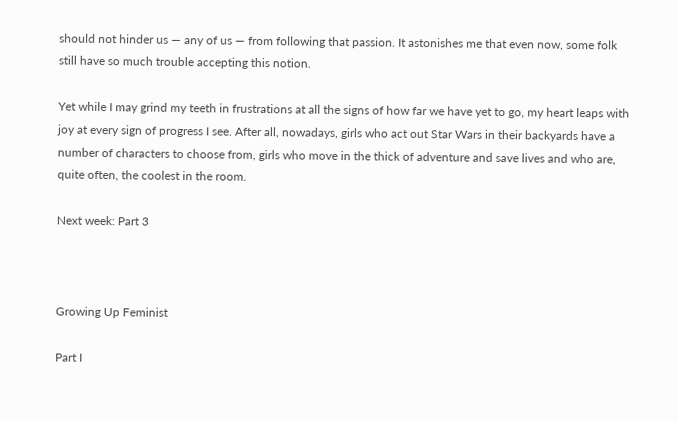should not hinder us — any of us — from following that passion. It astonishes me that even now, some folk still have so much trouble accepting this notion.

Yet while I may grind my teeth in frustrations at all the signs of how far we have yet to go, my heart leaps with joy at every sign of progress I see. After all, nowadays, girls who act out Star Wars in their backyards have a number of characters to choose from, girls who move in the thick of adventure and save lives and who are, quite often, the coolest in the room.

Next week: Part 3



Growing Up Feminist

Part I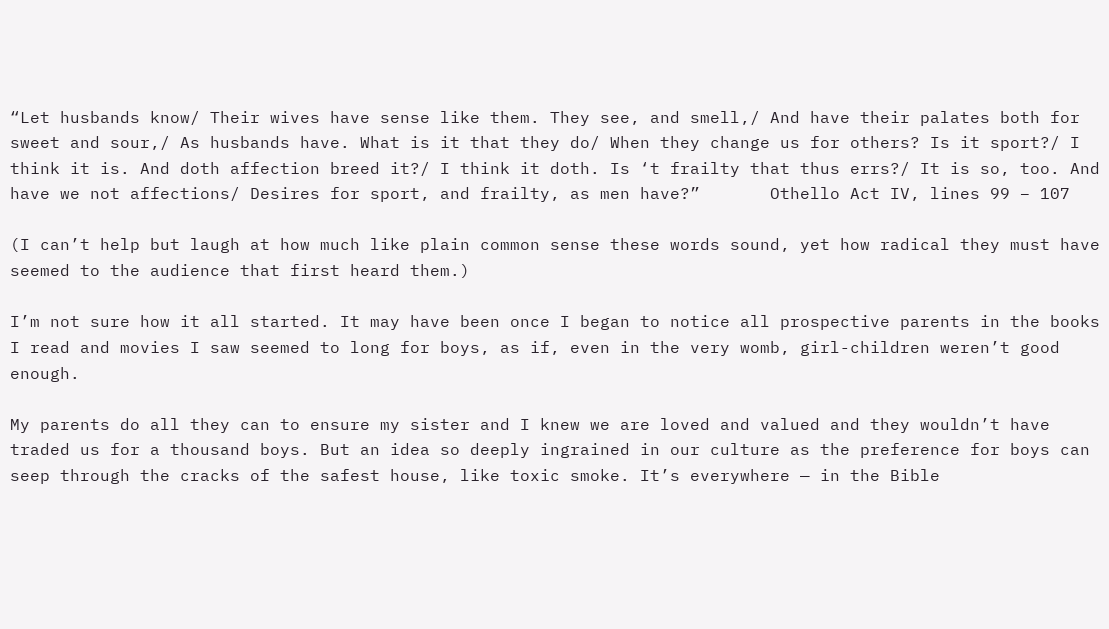“Let husbands know/ Their wives have sense like them. They see, and smell,/ And have their palates both for sweet and sour,/ As husbands have. What is it that they do/ When they change us for others? Is it sport?/ I think it is. And doth affection breed it?/ I think it doth. Is ‘t frailty that thus errs?/ It is so, too. And have we not affections/ Desires for sport, and frailty, as men have?”       Othello Act IV, lines 99 – 107

(I can’t help but laugh at how much like plain common sense these words sound, yet how radical they must have seemed to the audience that first heard them.)

I’m not sure how it all started. It may have been once I began to notice all prospective parents in the books I read and movies I saw seemed to long for boys, as if, even in the very womb, girl-children weren’t good enough.

My parents do all they can to ensure my sister and I knew we are loved and valued and they wouldn’t have traded us for a thousand boys. But an idea so deeply ingrained in our culture as the preference for boys can seep through the cracks of the safest house, like toxic smoke. It’s everywhere — in the Bible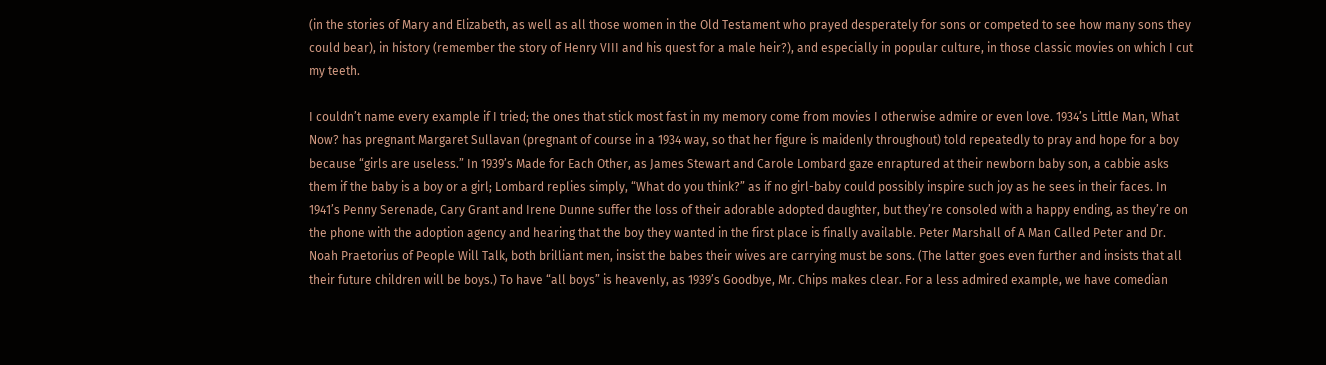(in the stories of Mary and Elizabeth, as well as all those women in the Old Testament who prayed desperately for sons or competed to see how many sons they could bear), in history (remember the story of Henry VIII and his quest for a male heir?), and especially in popular culture, in those classic movies on which I cut my teeth.

I couldn’t name every example if I tried; the ones that stick most fast in my memory come from movies I otherwise admire or even love. 1934’s Little Man, What Now? has pregnant Margaret Sullavan (pregnant of course in a 1934 way, so that her figure is maidenly throughout) told repeatedly to pray and hope for a boy because “girls are useless.” In 1939’s Made for Each Other, as James Stewart and Carole Lombard gaze enraptured at their newborn baby son, a cabbie asks them if the baby is a boy or a girl; Lombard replies simply, “What do you think?” as if no girl-baby could possibly inspire such joy as he sees in their faces. In 1941’s Penny Serenade, Cary Grant and Irene Dunne suffer the loss of their adorable adopted daughter, but they’re consoled with a happy ending, as they’re on the phone with the adoption agency and hearing that the boy they wanted in the first place is finally available. Peter Marshall of A Man Called Peter and Dr. Noah Praetorius of People Will Talk, both brilliant men, insist the babes their wives are carrying must be sons. (The latter goes even further and insists that all their future children will be boys.) To have “all boys” is heavenly, as 1939’s Goodbye, Mr. Chips makes clear. For a less admired example, we have comedian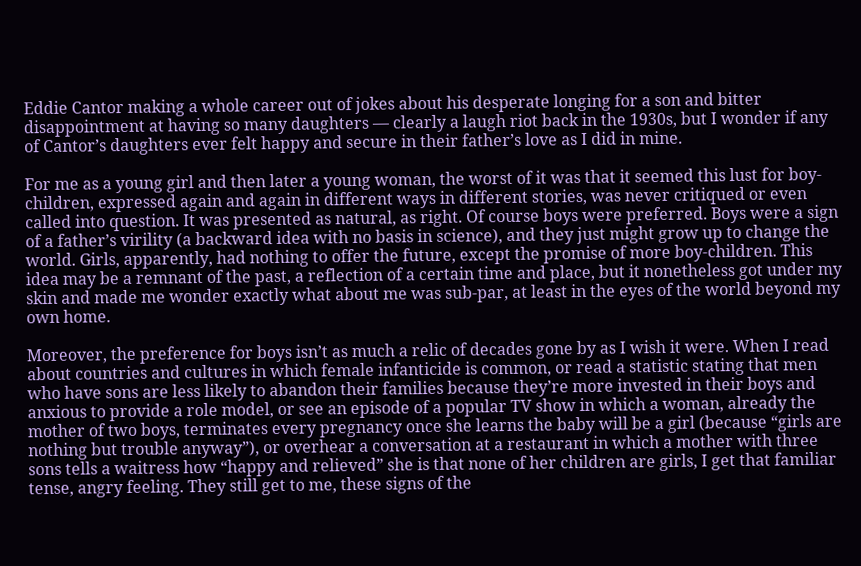Eddie Cantor making a whole career out of jokes about his desperate longing for a son and bitter disappointment at having so many daughters — clearly a laugh riot back in the 1930s, but I wonder if any of Cantor’s daughters ever felt happy and secure in their father’s love as I did in mine.

For me as a young girl and then later a young woman, the worst of it was that it seemed this lust for boy-children, expressed again and again in different ways in different stories, was never critiqued or even called into question. It was presented as natural, as right. Of course boys were preferred. Boys were a sign of a father’s virility (a backward idea with no basis in science), and they just might grow up to change the world. Girls, apparently, had nothing to offer the future, except the promise of more boy-children. This idea may be a remnant of the past, a reflection of a certain time and place, but it nonetheless got under my skin and made me wonder exactly what about me was sub-par, at least in the eyes of the world beyond my own home.

Moreover, the preference for boys isn’t as much a relic of decades gone by as I wish it were. When I read about countries and cultures in which female infanticide is common, or read a statistic stating that men who have sons are less likely to abandon their families because they’re more invested in their boys and anxious to provide a role model, or see an episode of a popular TV show in which a woman, already the mother of two boys, terminates every pregnancy once she learns the baby will be a girl (because “girls are nothing but trouble anyway”), or overhear a conversation at a restaurant in which a mother with three sons tells a waitress how “happy and relieved” she is that none of her children are girls, I get that familiar tense, angry feeling. They still get to me, these signs of the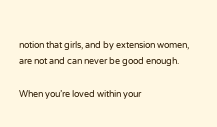notion that girls, and by extension women, are not and can never be good enough.

When you’re loved within your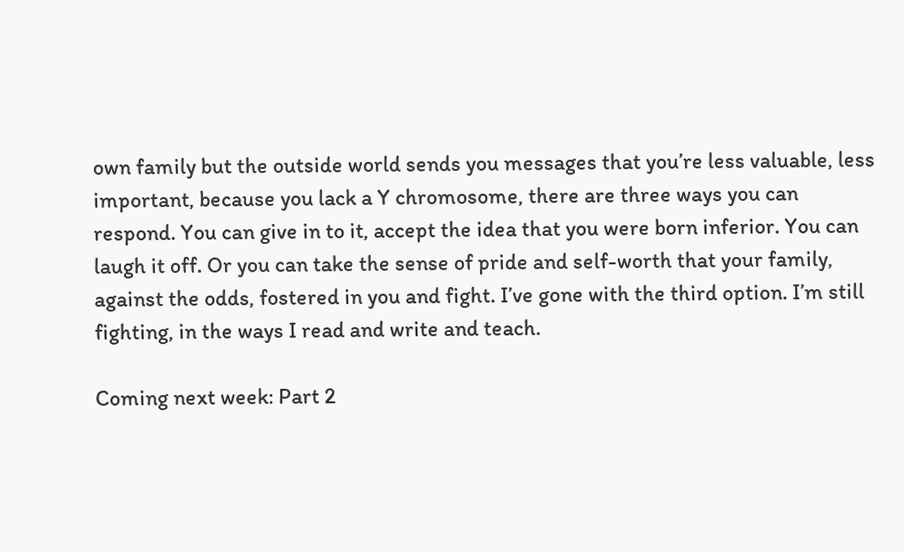own family but the outside world sends you messages that you’re less valuable, less important, because you lack a Y chromosome, there are three ways you can respond. You can give in to it, accept the idea that you were born inferior. You can laugh it off. Or you can take the sense of pride and self-worth that your family, against the odds, fostered in you and fight. I’ve gone with the third option. I’m still fighting, in the ways I read and write and teach.

Coming next week: Part 2